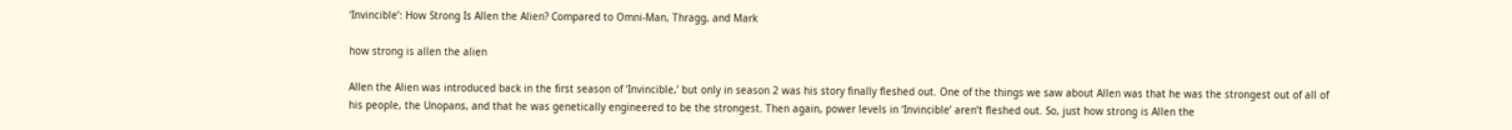‘Invincible’: How Strong Is Allen the Alien? Compared to Omni-Man, Thragg, and Mark

how strong is allen the alien

Allen the Alien was introduced back in the first season of ‘Invincible,’ but only in season 2 was his story finally fleshed out. One of the things we saw about Allen was that he was the strongest out of all of his people, the Unopans, and that he was genetically engineered to be the strongest. Then again, power levels in ‘Invincible’ aren’t fleshed out. So, just how strong is Allen the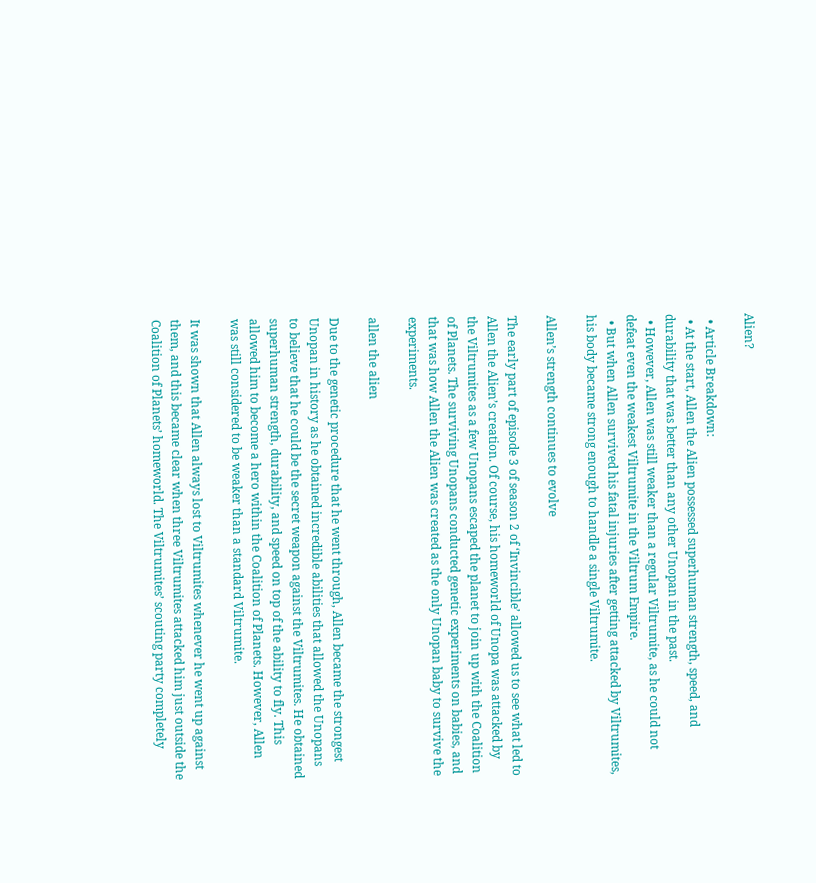Alien?

  • Article Breakdown:
  • At the start, Allen the Alien possessed superhuman strength, speed, and durability that was better than any other Unopan in the past.
  • However, Allen was still weaker than a regular Viltrumite, as he could not defeat even the weakest Viltrumite in the Viltrum Empire.
  • But when Allen survived his fatal injuries after getting attacked by Viltrumites, his body became strong enough to handle a single Viltrumite.

Allen’s strength continues to evolve

The early part of episode 3 of season 2 of ‘Invincible’ allowed us to see what led to Allen the Alien’s creation. Of course, his homeworld of Unopa was attacked by the Viltrumites as a few Unopans escaped the planet to join up with the Coalition of Planets. The surviving Unopans conducted genetic experiments on babies, and that was how Allen the Alien was created as the only Unopan baby to survive the experiments.

allen the alien

Due to the genetic procedure that he went through, Allen became the strongest Unopan in history as he obtained incredible abilities that allowed the Unopans to believe that he could be the secret weapon against the Viltrumites. He obtained superhuman strength, durability, and speed on top of the ability to fly. This allowed him to become a hero within the Coalition of Planets. However, Allen was still considered to be weaker than a standard Viltrumite.

It was shown that Allen always lost to Viltrumites whenever he went up against them, and this became clear when three Viltrumites attacked him just outside the Coalition of Planets’ homeworld. The Viltrumites’ scouting party completely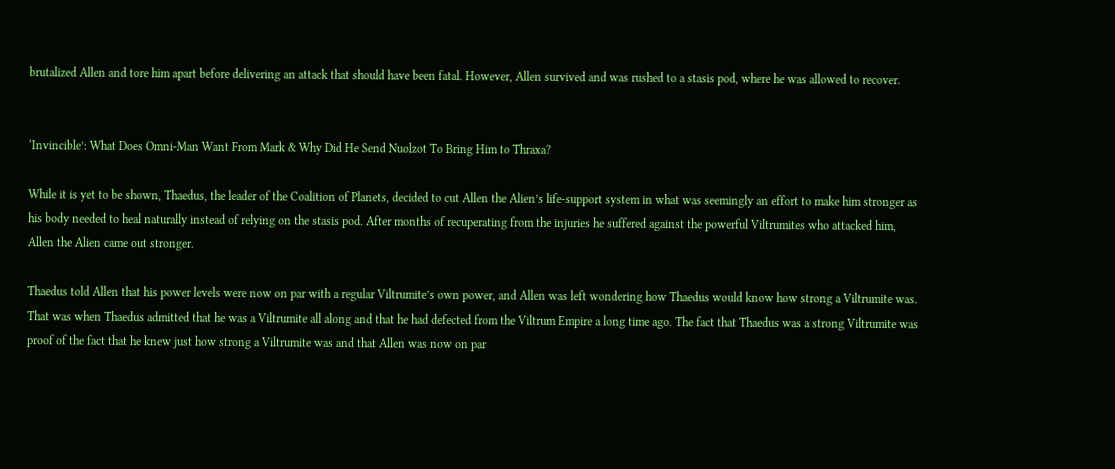brutalized Allen and tore him apart before delivering an attack that should have been fatal. However, Allen survived and was rushed to a stasis pod, where he was allowed to recover.


‘Invincible’: What Does Omni-Man Want From Mark & Why Did He Send Nuolzot To Bring Him to Thraxa?

While it is yet to be shown, Thaedus, the leader of the Coalition of Planets, decided to cut Allen the Alien’s life-support system in what was seemingly an effort to make him stronger as his body needed to heal naturally instead of relying on the stasis pod. After months of recuperating from the injuries he suffered against the powerful Viltrumites who attacked him, Allen the Alien came out stronger.

Thaedus told Allen that his power levels were now on par with a regular Viltrumite’s own power, and Allen was left wondering how Thaedus would know how strong a Viltrumite was. That was when Thaedus admitted that he was a Viltrumite all along and that he had defected from the Viltrum Empire a long time ago. The fact that Thaedus was a strong Viltrumite was proof of the fact that he knew just how strong a Viltrumite was and that Allen was now on par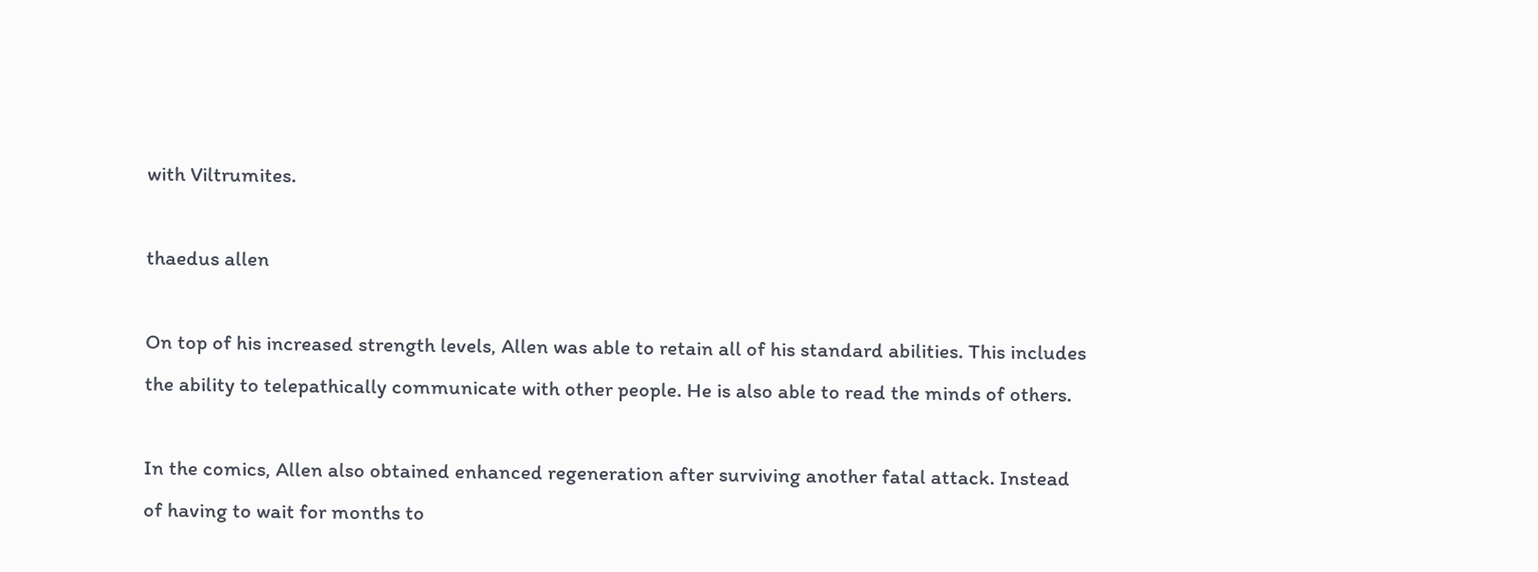with Viltrumites.

thaedus allen

On top of his increased strength levels, Allen was able to retain all of his standard abilities. This includes the ability to telepathically communicate with other people. He is also able to read the minds of others.

In the comics, Allen also obtained enhanced regeneration after surviving another fatal attack. Instead of having to wait for months to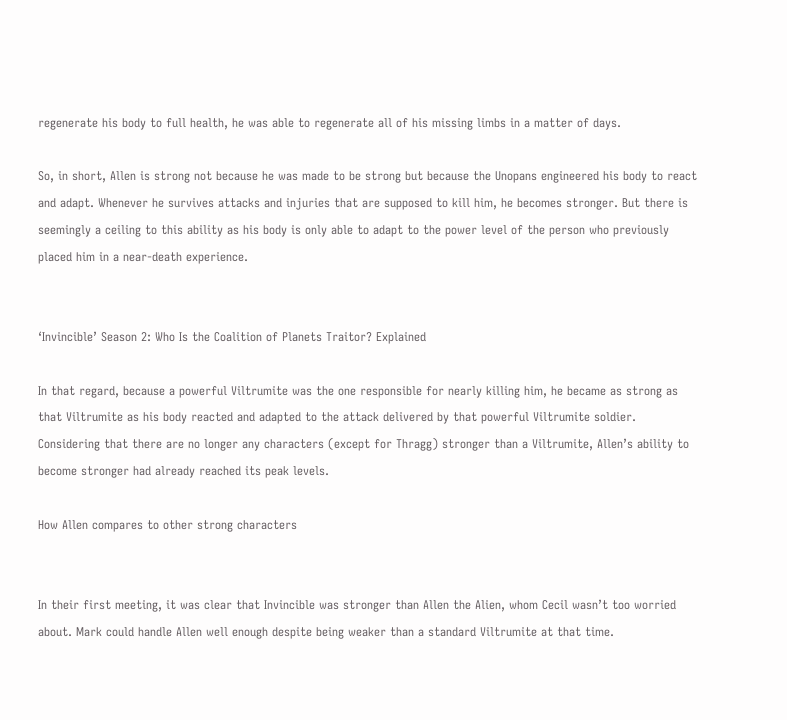regenerate his body to full health, he was able to regenerate all of his missing limbs in a matter of days.

So, in short, Allen is strong not because he was made to be strong but because the Unopans engineered his body to react and adapt. Whenever he survives attacks and injuries that are supposed to kill him, he becomes stronger. But there is seemingly a ceiling to this ability as his body is only able to adapt to the power level of the person who previously placed him in a near-death experience.


‘Invincible’ Season 2: Who Is the Coalition of Planets Traitor? Explained

In that regard, because a powerful Viltrumite was the one responsible for nearly killing him, he became as strong as that Viltrumite as his body reacted and adapted to the attack delivered by that powerful Viltrumite soldier. Considering that there are no longer any characters (except for Thragg) stronger than a Viltrumite, Allen’s ability to become stronger had already reached its peak levels.

How Allen compares to other strong characters


In their first meeting, it was clear that Invincible was stronger than Allen the Alien, whom Cecil wasn’t too worried about. Mark could handle Allen well enough despite being weaker than a standard Viltrumite at that time.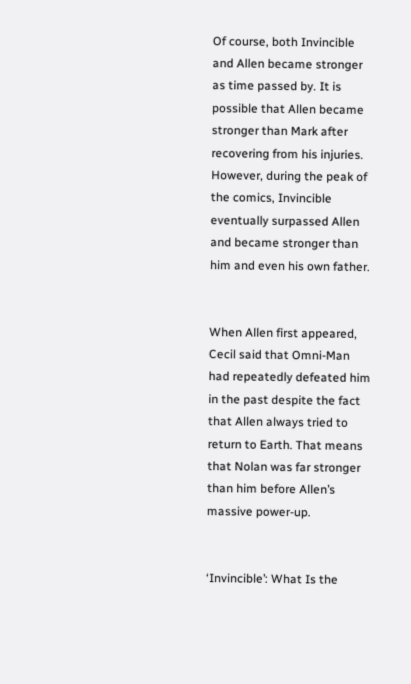Of course, both Invincible and Allen became stronger as time passed by. It is possible that Allen became stronger than Mark after recovering from his injuries. However, during the peak of the comics, Invincible eventually surpassed Allen and became stronger than him and even his own father.


When Allen first appeared, Cecil said that Omni-Man had repeatedly defeated him in the past despite the fact that Allen always tried to return to Earth. That means that Nolan was far stronger than him before Allen’s massive power-up.


‘Invincible’: What Is the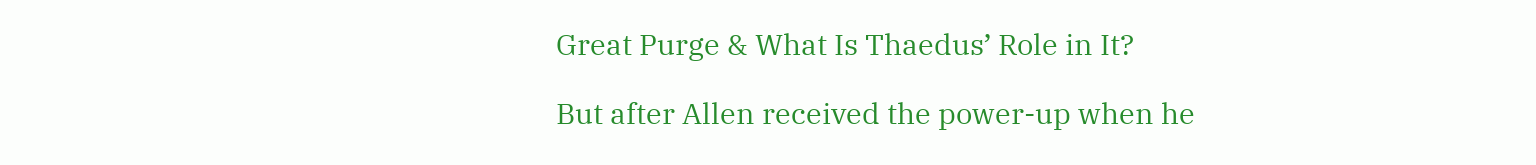Great Purge & What Is Thaedus’ Role in It?

But after Allen received the power-up when he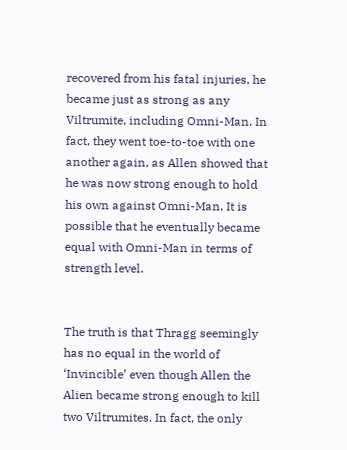recovered from his fatal injuries, he became just as strong as any Viltrumite, including Omni-Man. In fact, they went toe-to-toe with one another again, as Allen showed that he was now strong enough to hold his own against Omni-Man. It is possible that he eventually became equal with Omni-Man in terms of strength level.


The truth is that Thragg seemingly has no equal in the world of ‘Invincible’ even though Allen the Alien became strong enough to kill two Viltrumites. In fact, the only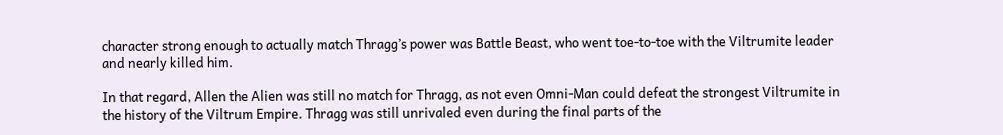character strong enough to actually match Thragg’s power was Battle Beast, who went toe-to-toe with the Viltrumite leader and nearly killed him.

In that regard, Allen the Alien was still no match for Thragg, as not even Omni-Man could defeat the strongest Viltrumite in the history of the Viltrum Empire. Thragg was still unrivaled even during the final parts of the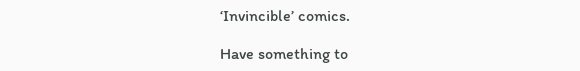‘Invincible’ comics.

Have something to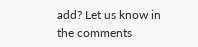add? Let us know in the comments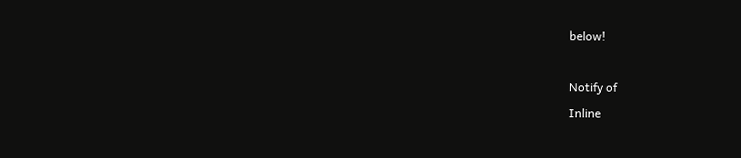below!

Notify of
Inline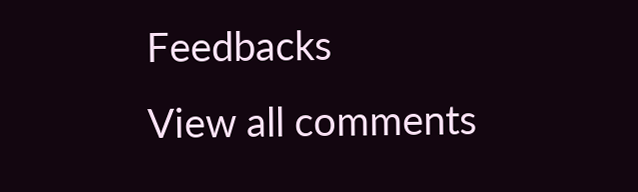Feedbacks
View all comments